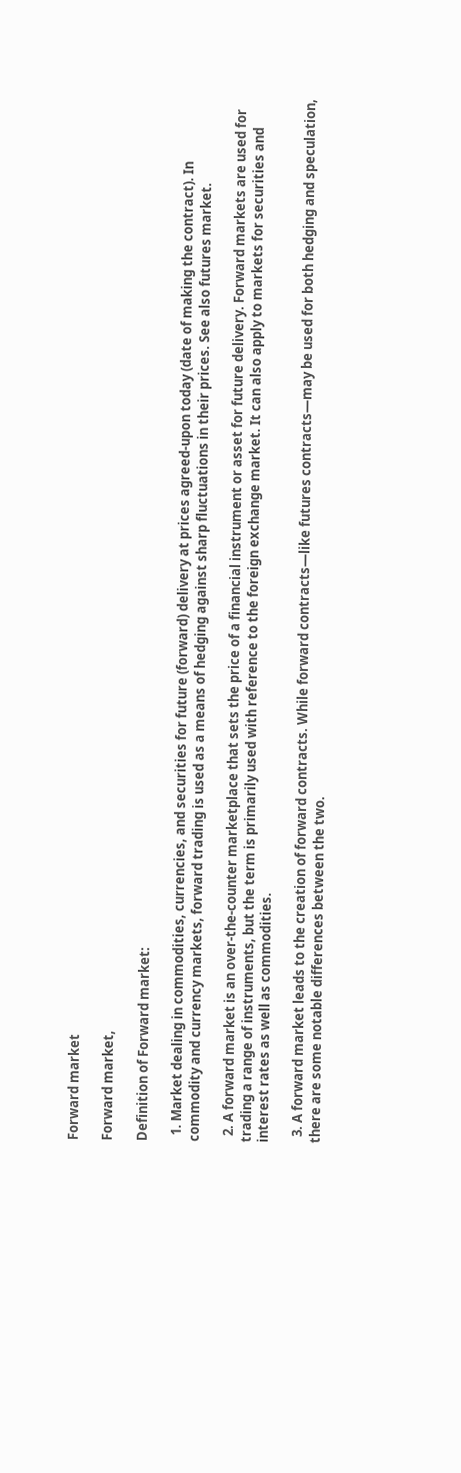Forward market

Forward market,

Definition of Forward market:

  1. Market dealing in commodities, currencies, and securities for future (forward) delivery at prices agreed-upon today (date of making the contract). In commodity and currency markets, forward trading is used as a means of hedging against sharp fluctuations in their prices. See also futures market.

  2. A forward market is an over-the-counter marketplace that sets the price of a financial instrument or asset for future delivery. Forward markets are used for trading a range of instruments, but the term is primarily used with reference to the foreign exchange market. It can also apply to markets for securities and interest rates as well as commodities.

  3. A forward market leads to the creation of forward contracts. While forward contracts—like futures contracts—may be used for both hedging and speculation, there are some notable differences between the two.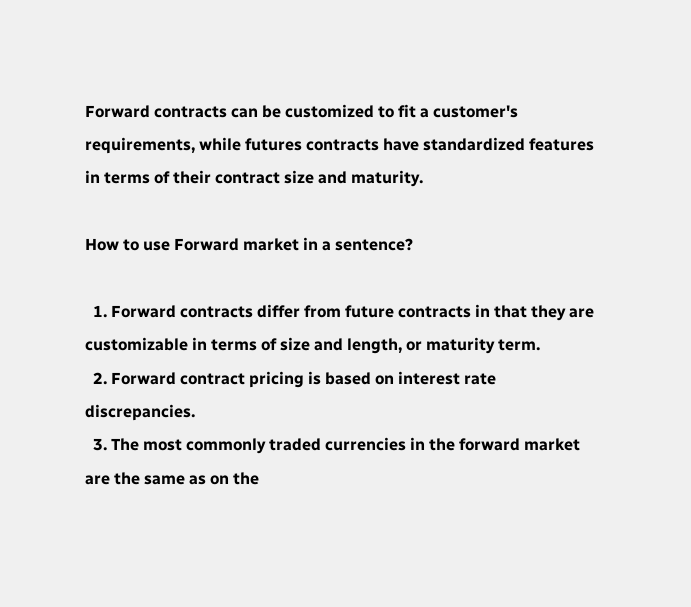Forward contracts can be customized to fit a customer's requirements, while futures contracts have standardized features in terms of their contract size and maturity.

How to use Forward market in a sentence?

  1. Forward contracts differ from future contracts in that they are customizable in terms of size and length, or maturity term.
  2. Forward contract pricing is based on interest rate discrepancies.
  3. The most commonly traded currencies in the forward market are the same as on the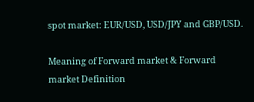spot market: EUR/USD, USD/JPY and GBP/USD.

Meaning of Forward market & Forward market Definition